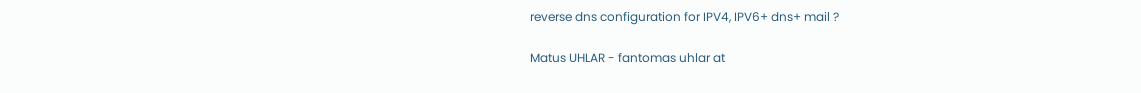reverse dns configuration for IPV4, IPV6+ dns+ mail ?

Matus UHLAR - fantomas uhlar at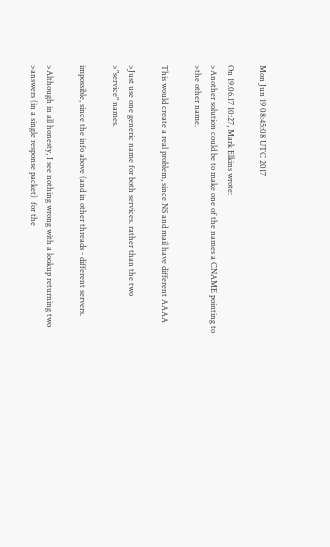Mon Jun 19 08:45:08 UTC 2017

On 19.06.17 10:27, Mark Elkins wrote:
>Another solution could be to make one of the names a CNAME pointing to
>the other name.

This would create a real problem, since NS and mail have different AAAA

>Just use one generic name for both services. rather than the two
>"service" names.

impossible, since the info above (and in other threads - different servers.

>Although in all honesty, I see nothing wrong with a lookup returning two
>answers (in a single response packet)  for the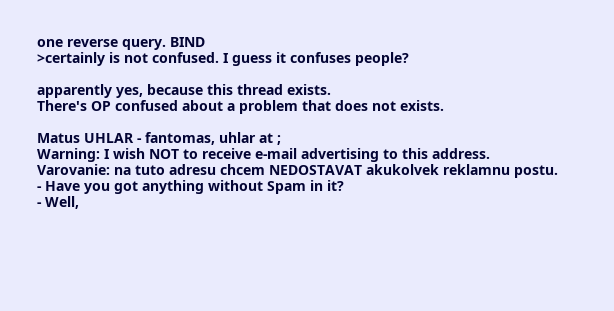one reverse query. BIND
>certainly is not confused. I guess it confuses people?

apparently yes, because this thread exists.
There's OP confused about a problem that does not exists.

Matus UHLAR - fantomas, uhlar at ;
Warning: I wish NOT to receive e-mail advertising to this address.
Varovanie: na tuto adresu chcem NEDOSTAVAT akukolvek reklamnu postu.
- Have you got anything without Spam in it?
- Well,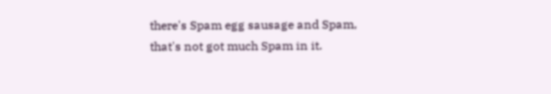there's Spam egg sausage and Spam, that's not got much Spam in it.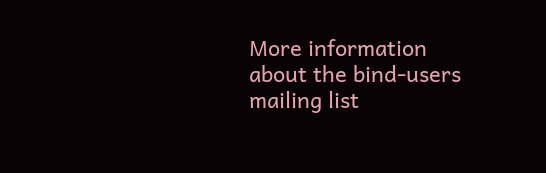More information about the bind-users mailing list